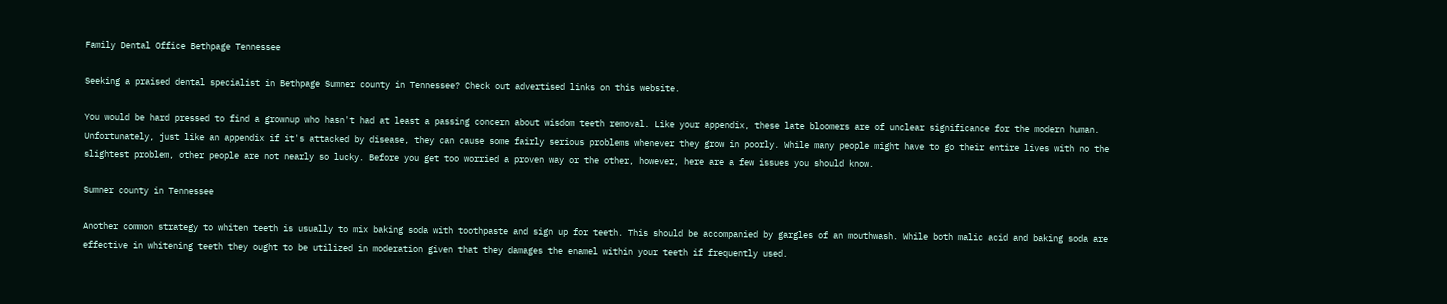Family Dental Office Bethpage Tennessee

Seeking a praised dental specialist in Bethpage Sumner county in Tennessee? Check out advertised links on this website.

You would be hard pressed to find a grownup who hasn't had at least a passing concern about wisdom teeth removal. Like your appendix, these late bloomers are of unclear significance for the modern human. Unfortunately, just like an appendix if it's attacked by disease, they can cause some fairly serious problems whenever they grow in poorly. While many people might have to go their entire lives with no the slightest problem, other people are not nearly so lucky. Before you get too worried a proven way or the other, however, here are a few issues you should know.

Sumner county in Tennessee

Another common strategy to whiten teeth is usually to mix baking soda with toothpaste and sign up for teeth. This should be accompanied by gargles of an mouthwash. While both malic acid and baking soda are effective in whitening teeth they ought to be utilized in moderation given that they damages the enamel within your teeth if frequently used.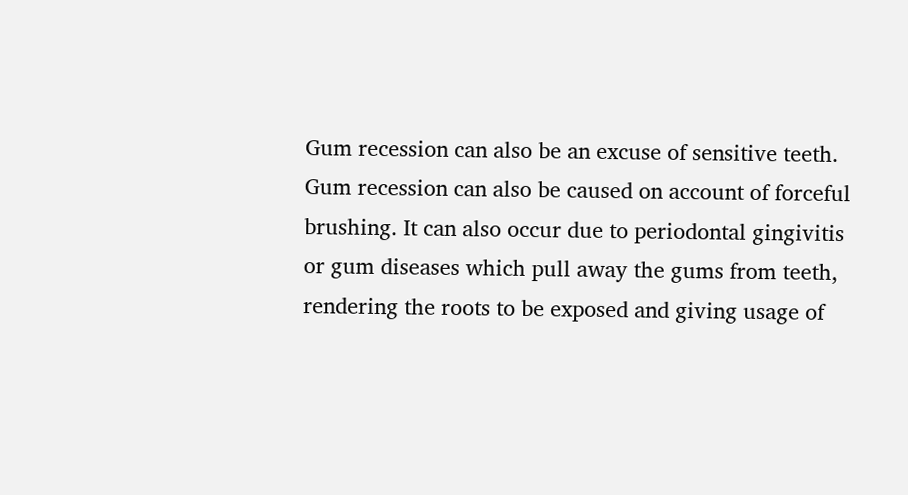Gum recession can also be an excuse of sensitive teeth. Gum recession can also be caused on account of forceful brushing. It can also occur due to periodontal gingivitis or gum diseases which pull away the gums from teeth, rendering the roots to be exposed and giving usage of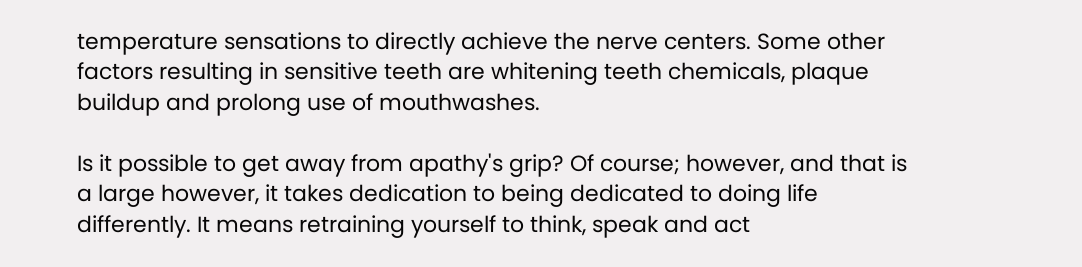temperature sensations to directly achieve the nerve centers. Some other factors resulting in sensitive teeth are whitening teeth chemicals, plaque buildup and prolong use of mouthwashes.

Is it possible to get away from apathy's grip? Of course; however, and that is a large however, it takes dedication to being dedicated to doing life differently. It means retraining yourself to think, speak and act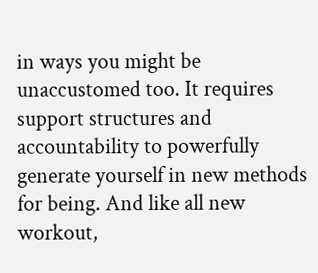in ways you might be unaccustomed too. It requires support structures and accountability to powerfully generate yourself in new methods for being. And like all new workout,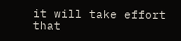it will take effort that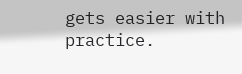gets easier with practice.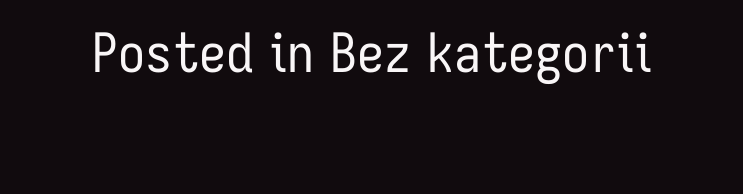Posted in Bez kategorii